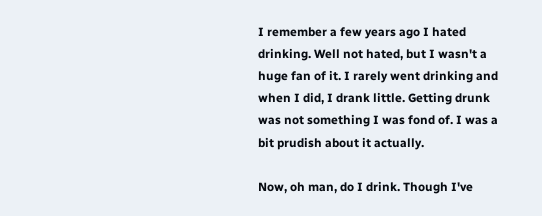I remember a few years ago I hated drinking. Well not hated, but I wasn't a huge fan of it. I rarely went drinking and when I did, I drank little. Getting drunk was not something I was fond of. I was a bit prudish about it actually.

Now, oh man, do I drink. Though I've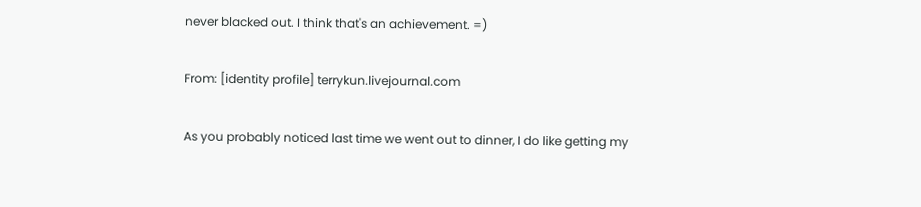never blacked out. I think that's an achievement. =)

From: [identity profile] terrykun.livejournal.com

As you probably noticed last time we went out to dinner, I do like getting my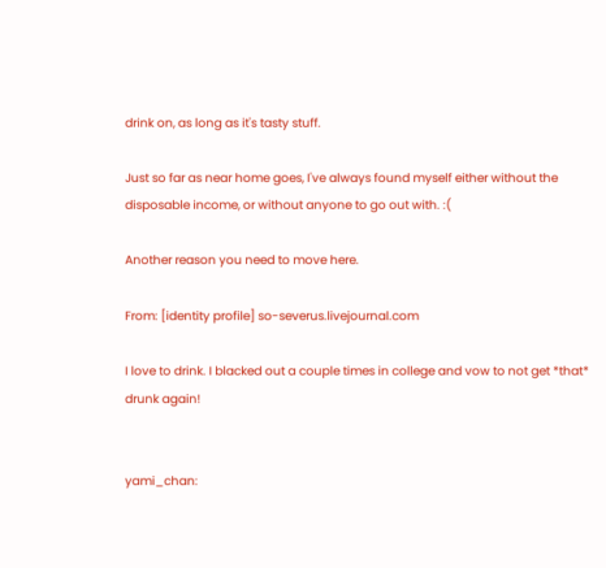drink on, as long as it's tasty stuff.

Just so far as near home goes, I've always found myself either without the disposable income, or without anyone to go out with. :(

Another reason you need to move here.

From: [identity profile] so-severus.livejournal.com

I love to drink. I blacked out a couple times in college and vow to not get *that* drunk again!


yami_chan: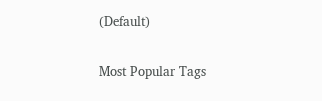(Default)

Most Popular Tags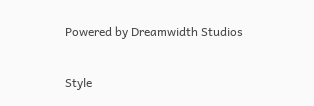Powered by Dreamwidth Studios

Style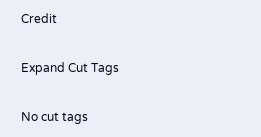Credit

Expand Cut Tags

No cut tags